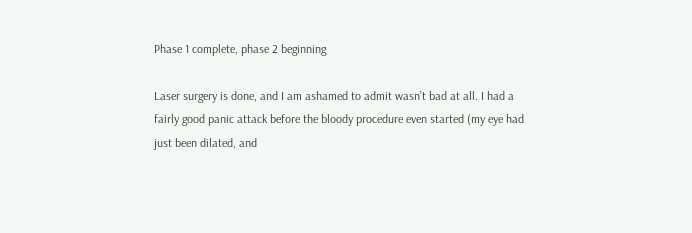Phase 1 complete, phase 2 beginning

Laser surgery is done, and I am ashamed to admit wasn’t bad at all. I had a fairly good panic attack before the bloody procedure even started (my eye had just been dilated, and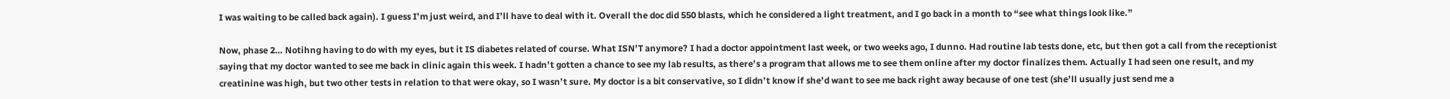I was waiting to be called back again). I guess I’m just weird, and I’ll have to deal with it. Overall the doc did 550 blasts, which he considered a light treatment, and I go back in a month to “see what things look like.”

Now, phase 2… Notihng having to do with my eyes, but it IS diabetes related of course. What ISN’T anymore? I had a doctor appointment last week, or two weeks ago, I dunno. Had routine lab tests done, etc, but then got a call from the receptionist saying that my doctor wanted to see me back in clinic again this week. I hadn’t gotten a chance to see my lab results, as there’s a program that allows me to see them online after my doctor finalizes them. Actually I had seen one result, and my creatinine was high, but two other tests in relation to that were okay, so I wasn’t sure. My doctor is a bit conservative, so I didn’t know if she’d want to see me back right away because of one test (she’ll usually just send me a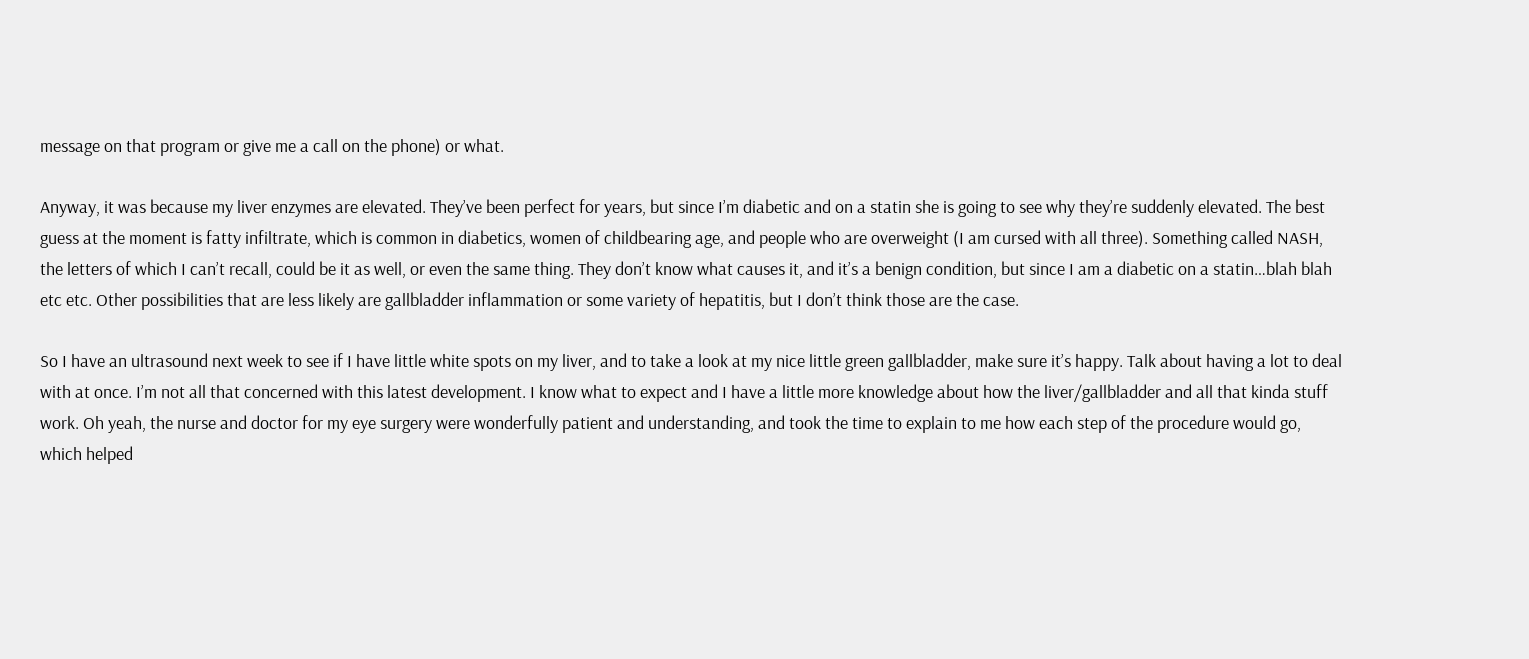message on that program or give me a call on the phone) or what.

Anyway, it was because my liver enzymes are elevated. They’ve been perfect for years, but since I’m diabetic and on a statin she is going to see why they’re suddenly elevated. The best guess at the moment is fatty infiltrate, which is common in diabetics, women of childbearing age, and people who are overweight (I am cursed with all three). Something called NASH, the letters of which I can’t recall, could be it as well, or even the same thing. They don’t know what causes it, and it’s a benign condition, but since I am a diabetic on a statin…blah blah etc etc. Other possibilities that are less likely are gallbladder inflammation or some variety of hepatitis, but I don’t think those are the case.

So I have an ultrasound next week to see if I have little white spots on my liver, and to take a look at my nice little green gallbladder, make sure it’s happy. Talk about having a lot to deal with at once. I’m not all that concerned with this latest development. I know what to expect and I have a little more knowledge about how the liver/gallbladder and all that kinda stuff work. Oh yeah, the nurse and doctor for my eye surgery were wonderfully patient and understanding, and took the time to explain to me how each step of the procedure would go, which helped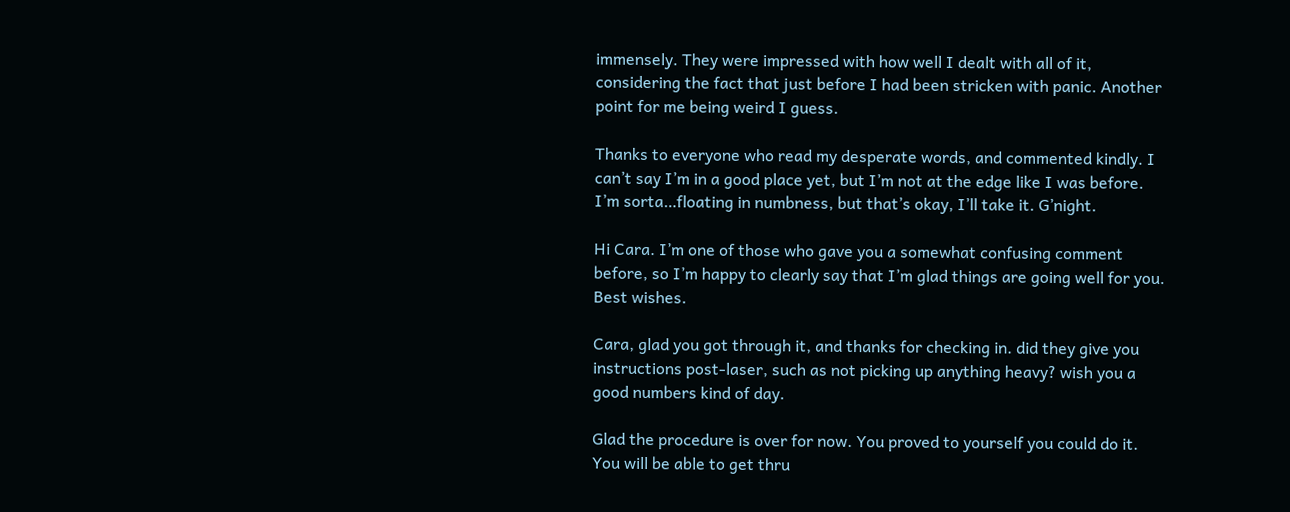immensely. They were impressed with how well I dealt with all of it, considering the fact that just before I had been stricken with panic. Another point for me being weird I guess.

Thanks to everyone who read my desperate words, and commented kindly. I can’t say I’m in a good place yet, but I’m not at the edge like I was before. I’m sorta…floating in numbness, but that’s okay, I’ll take it. G’night.

Hi Cara. I’m one of those who gave you a somewhat confusing comment before, so I’m happy to clearly say that I’m glad things are going well for you. Best wishes.

Cara, glad you got through it, and thanks for checking in. did they give you instructions post-laser, such as not picking up anything heavy? wish you a good numbers kind of day.

Glad the procedure is over for now. You proved to yourself you could do it. You will be able to get thru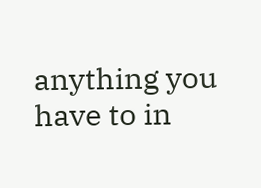anything you have to in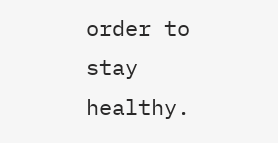order to stay healthy.